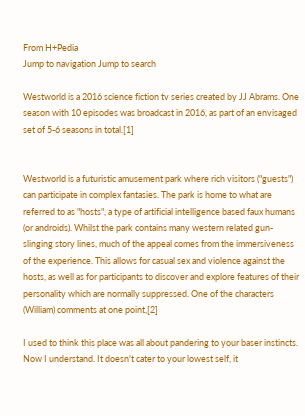From H+Pedia
Jump to navigation Jump to search

Westworld is a 2016 science fiction tv series created by JJ Abrams. One season with 10 episodes was broadcast in 2016, as part of an envisaged set of 5-6 seasons in total.[1]


Westworld is a futuristic amusement park where rich visitors ("guests") can participate in complex fantasies. The park is home to what are referred to as "hosts", a type of artificial intelligence based faux humans (or androids). Whilst the park contains many western related gun-slinging story lines, much of the appeal comes from the immersiveness of the experience. This allows for casual sex and violence against the hosts, as well as for participants to discover and explore features of their personality which are normally suppressed. One of the characters (William) comments at one point,[2]

I used to think this place was all about pandering to your baser instincts. Now I understand. It doesn't cater to your lowest self, it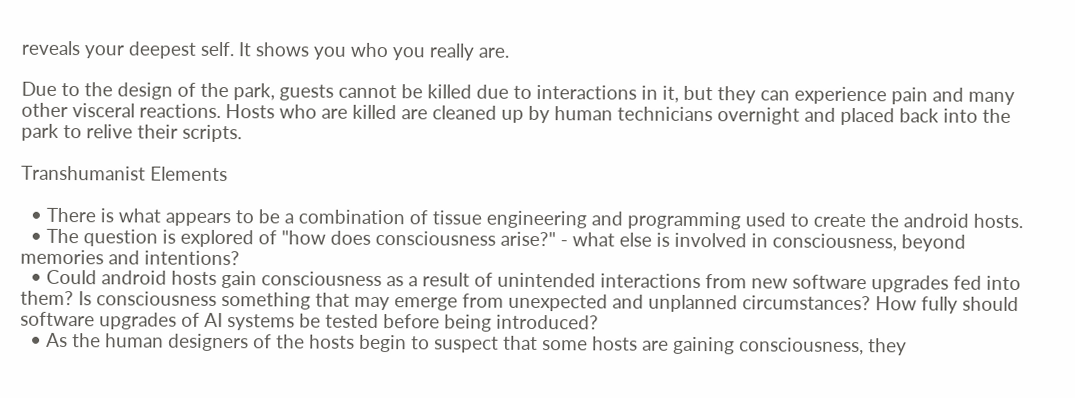reveals your deepest self. It shows you who you really are.

Due to the design of the park, guests cannot be killed due to interactions in it, but they can experience pain and many other visceral reactions. Hosts who are killed are cleaned up by human technicians overnight and placed back into the park to relive their scripts.

Transhumanist Elements

  • There is what appears to be a combination of tissue engineering and programming used to create the android hosts.
  • The question is explored of "how does consciousness arise?" - what else is involved in consciousness, beyond memories and intentions?
  • Could android hosts gain consciousness as a result of unintended interactions from new software upgrades fed into them? Is consciousness something that may emerge from unexpected and unplanned circumstances? How fully should software upgrades of AI systems be tested before being introduced?
  • As the human designers of the hosts begin to suspect that some hosts are gaining consciousness, they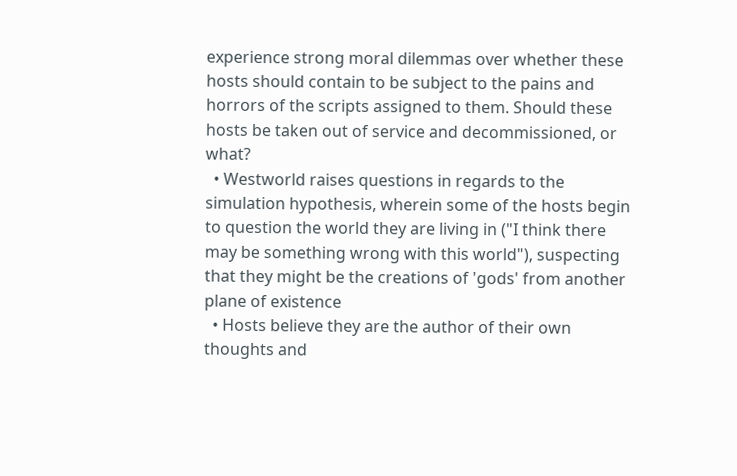experience strong moral dilemmas over whether these hosts should contain to be subject to the pains and horrors of the scripts assigned to them. Should these hosts be taken out of service and decommissioned, or what?
  • Westworld raises questions in regards to the simulation hypothesis, wherein some of the hosts begin to question the world they are living in ("I think there may be something wrong with this world"), suspecting that they might be the creations of 'gods' from another plane of existence
  • Hosts believe they are the author of their own thoughts and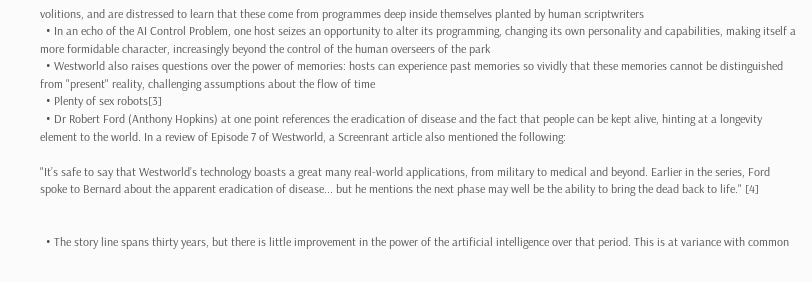volitions, and are distressed to learn that these come from programmes deep inside themselves planted by human scriptwriters
  • In an echo of the AI Control Problem, one host seizes an opportunity to alter its programming, changing its own personality and capabilities, making itself a more formidable character, increasingly beyond the control of the human overseers of the park
  • Westworld also raises questions over the power of memories: hosts can experience past memories so vividly that these memories cannot be distinguished from "present" reality, challenging assumptions about the flow of time
  • Plenty of sex robots[3]
  • Dr Robert Ford (Anthony Hopkins) at one point references the eradication of disease and the fact that people can be kept alive, hinting at a longevity element to the world. In a review of Episode 7 of Westworld, a Screenrant article also mentioned the following:

"It’s safe to say that Westworld’s technology boasts a great many real-world applications, from military to medical and beyond. Earlier in the series, Ford spoke to Bernard about the apparent eradication of disease... but he mentions the next phase may well be the ability to bring the dead back to life." [4]


  • The story line spans thirty years, but there is little improvement in the power of the artificial intelligence over that period. This is at variance with common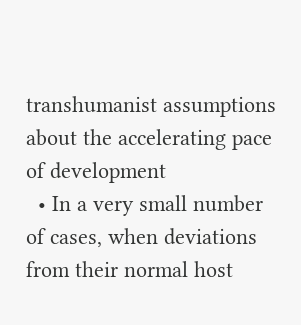transhumanist assumptions about the accelerating pace of development
  • In a very small number of cases, when deviations from their normal host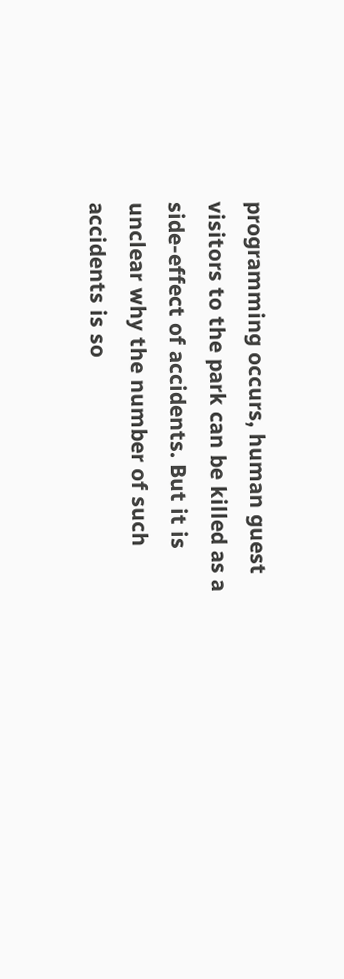programming occurs, human guest visitors to the park can be killed as a side-effect of accidents. But it is unclear why the number of such accidents is so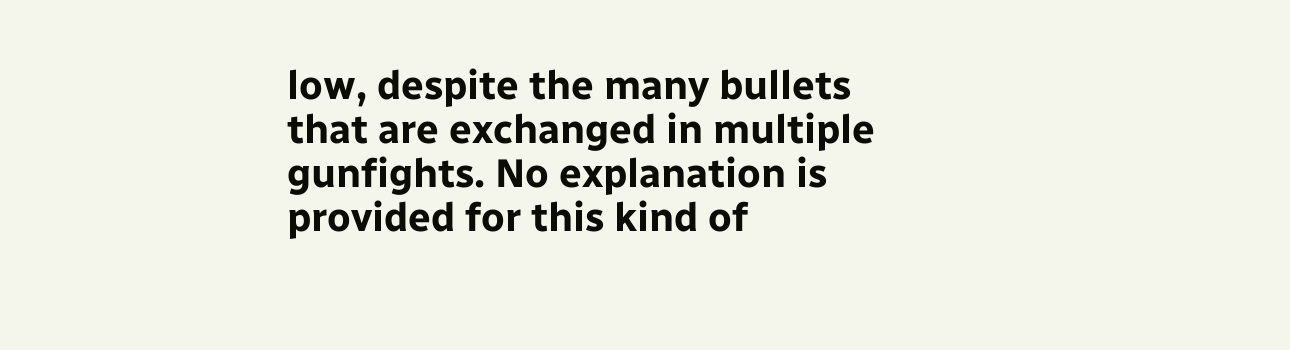low, despite the many bullets that are exchanged in multiple gunfights. No explanation is provided for this kind of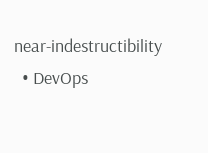near-indestructibility
  • DevOps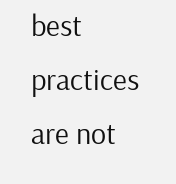best practices are not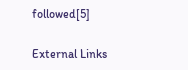followed[5]

External Links